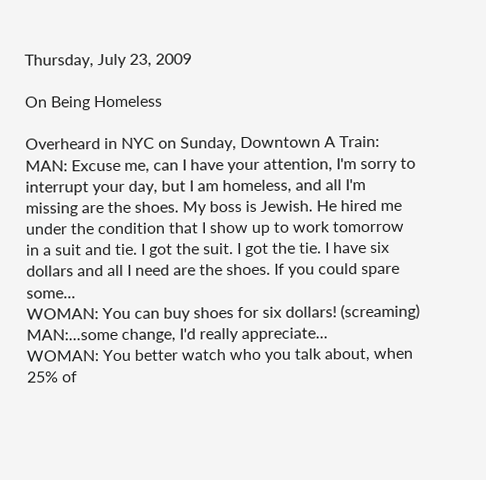Thursday, July 23, 2009

On Being Homeless

Overheard in NYC on Sunday, Downtown A Train:
MAN: Excuse me, can I have your attention, I'm sorry to interrupt your day, but I am homeless, and all I'm missing are the shoes. My boss is Jewish. He hired me under the condition that I show up to work tomorrow in a suit and tie. I got the suit. I got the tie. I have six dollars and all I need are the shoes. If you could spare some...
WOMAN: You can buy shoes for six dollars! (screaming)
MAN:...some change, I'd really appreciate...
WOMAN: You better watch who you talk about, when 25% of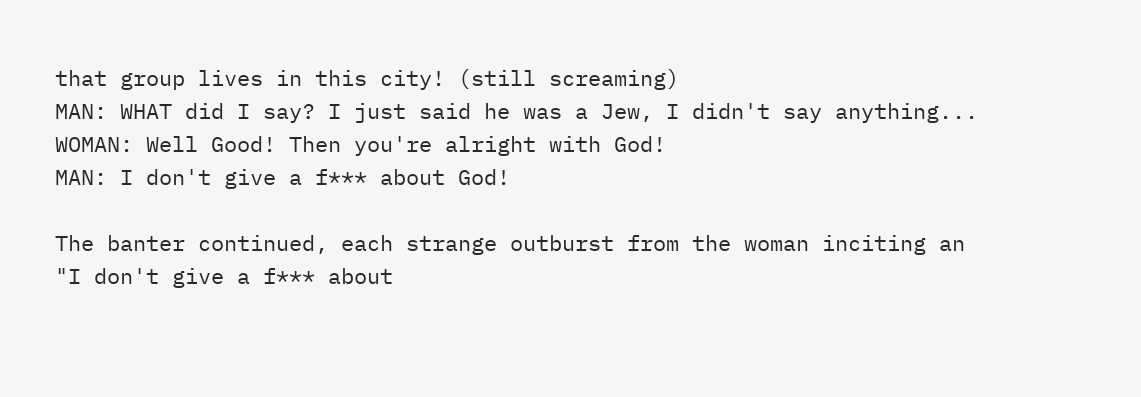that group lives in this city! (still screaming)
MAN: WHAT did I say? I just said he was a Jew, I didn't say anything...
WOMAN: Well Good! Then you're alright with God!
MAN: I don't give a f*** about God!

The banter continued, each strange outburst from the woman inciting an "I don't give a f*** about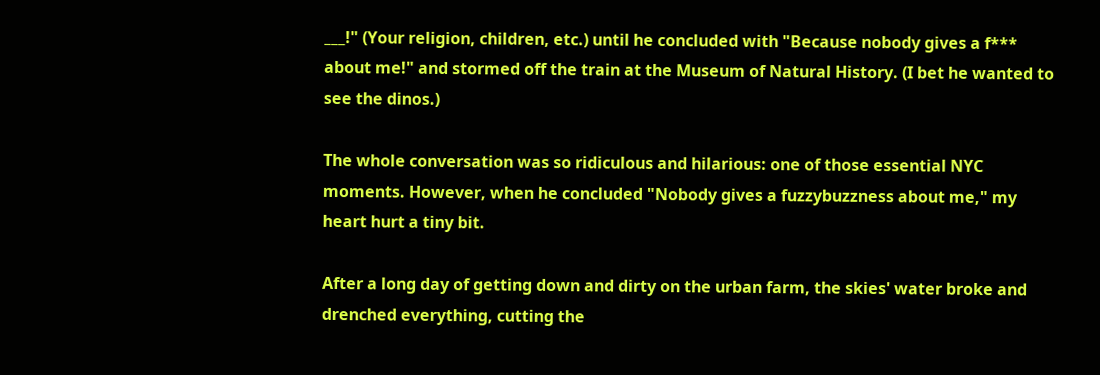___!" (Your religion, children, etc.) until he concluded with "Because nobody gives a f*** about me!" and stormed off the train at the Museum of Natural History. (I bet he wanted to see the dinos.)

The whole conversation was so ridiculous and hilarious: one of those essential NYC moments. However, when he concluded "Nobody gives a fuzzybuzzness about me," my heart hurt a tiny bit.

After a long day of getting down and dirty on the urban farm, the skies' water broke and drenched everything, cutting the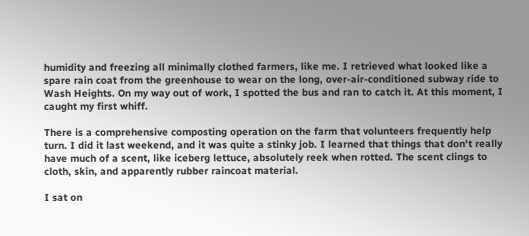humidity and freezing all minimally clothed farmers, like me. I retrieved what looked like a spare rain coat from the greenhouse to wear on the long, over-air-conditioned subway ride to Wash Heights. On my way out of work, I spotted the bus and ran to catch it. At this moment, I caught my first whiff.

There is a comprehensive composting operation on the farm that volunteers frequently help turn. I did it last weekend, and it was quite a stinky job. I learned that things that don't really have much of a scent, like iceberg lettuce, absolutely reek when rotted. The scent clings to cloth, skin, and apparently rubber raincoat material.

I sat on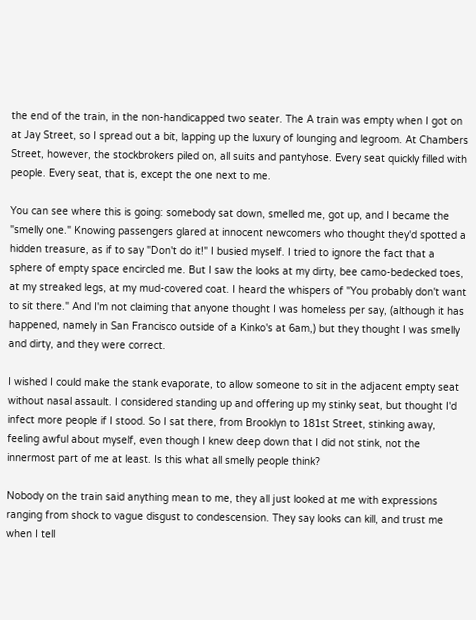the end of the train, in the non-handicapped two seater. The A train was empty when I got on at Jay Street, so I spread out a bit, lapping up the luxury of lounging and legroom. At Chambers Street, however, the stockbrokers piled on, all suits and pantyhose. Every seat quickly filled with people. Every seat, that is, except the one next to me.

You can see where this is going: somebody sat down, smelled me, got up, and I became the "smelly one." Knowing passengers glared at innocent newcomers who thought they'd spotted a hidden treasure, as if to say "Don't do it!" I busied myself. I tried to ignore the fact that a sphere of empty space encircled me. But I saw the looks at my dirty, bee camo-bedecked toes, at my streaked legs, at my mud-covered coat. I heard the whispers of "You probably don't want to sit there." And I'm not claiming that anyone thought I was homeless per say, (although it has happened, namely in San Francisco outside of a Kinko's at 6am,) but they thought I was smelly and dirty, and they were correct.

I wished I could make the stank evaporate, to allow someone to sit in the adjacent empty seat without nasal assault. I considered standing up and offering up my stinky seat, but thought I'd infect more people if I stood. So I sat there, from Brooklyn to 181st Street, stinking away, feeling awful about myself, even though I knew deep down that I did not stink, not the innermost part of me at least. Is this what all smelly people think?

Nobody on the train said anything mean to me, they all just looked at me with expressions ranging from shock to vague disgust to condescension. They say looks can kill, and trust me when I tell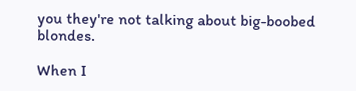you they're not talking about big-boobed blondes.

When I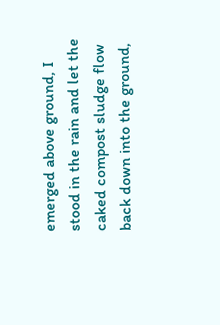emerged above ground, I stood in the rain and let the caked compost sludge flow back down into the ground,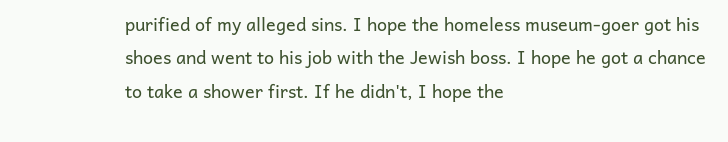purified of my alleged sins. I hope the homeless museum-goer got his shoes and went to his job with the Jewish boss. I hope he got a chance to take a shower first. If he didn't, I hope the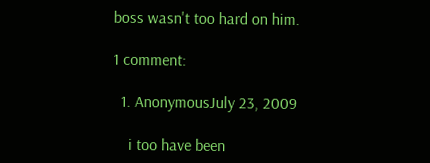boss wasn't too hard on him.

1 comment:

  1. AnonymousJuly 23, 2009

    i too have been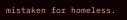mistaken for homeless.